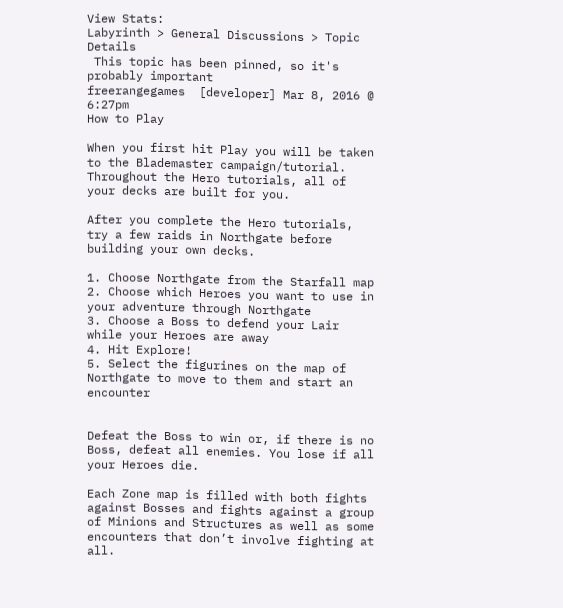View Stats:
Labyrinth > General Discussions > Topic Details
 This topic has been pinned, so it's probably important
freerangegames  [developer] Mar 8, 2016 @ 6:27pm
How to Play

When you first hit Play you will be taken to the Blademaster campaign/tutorial. Throughout the Hero tutorials, all of your decks are built for you.

After you complete the Hero tutorials, try a few raids in Northgate before building your own decks.

1. Choose Northgate from the Starfall map
2. Choose which Heroes you want to use in your adventure through Northgate
3. Choose a Boss to defend your Lair while your Heroes are away
4. Hit Explore!
5. Select the figurines on the map of Northgate to move to them and start an encounter


Defeat the Boss to win or, if there is no Boss, defeat all enemies. You lose if all your Heroes die.

Each Zone map is filled with both fights against Bosses and fights against a group of Minions and Structures as well as some encounters that don’t involve fighting at all.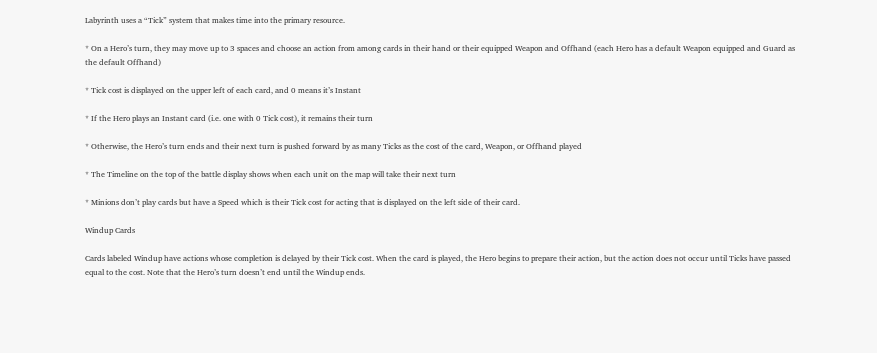Labyrinth uses a “Tick” system that makes time into the primary resource.

* On a Hero’s turn, they may move up to 3 spaces and choose an action from among cards in their hand or their equipped Weapon and Offhand (each Hero has a default Weapon equipped and Guard as the default Offhand)

* Tick cost is displayed on the upper left of each card, and 0 means it’s Instant

* If the Hero plays an Instant card (i.e. one with 0 Tick cost), it remains their turn

* Otherwise, the Hero’s turn ends and their next turn is pushed forward by as many Ticks as the cost of the card, Weapon, or Offhand played

* The Timeline on the top of the battle display shows when each unit on the map will take their next turn

* Minions don’t play cards but have a Speed which is their Tick cost for acting that is displayed on the left side of their card.

Windup Cards

Cards labeled Windup have actions whose completion is delayed by their Tick cost. When the card is played, the Hero begins to prepare their action, but the action does not occur until Ticks have passed equal to the cost. Note that the Hero’s turn doesn’t end until the Windup ends.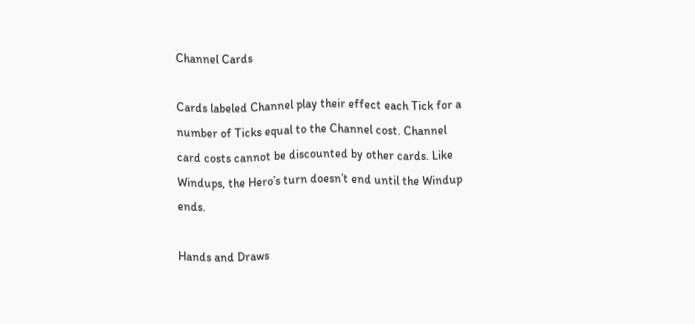Channel Cards

Cards labeled Channel play their effect each Tick for a number of Ticks equal to the Channel cost. Channel card costs cannot be discounted by other cards. Like Windups, the Hero’s turn doesn’t end until the Windup ends.

Hands and Draws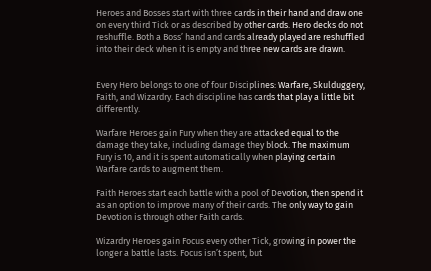Heroes and Bosses start with three cards in their hand and draw one on every third Tick or as described by other cards. Hero decks do not reshuffle. Both a Boss’ hand and cards already played are reshuffled into their deck when it is empty and three new cards are drawn.


Every Hero belongs to one of four Disciplines: Warfare, Skulduggery, Faith, and Wizardry. Each discipline has cards that play a little bit differently.

Warfare Heroes gain Fury when they are attacked equal to the damage they take, including damage they block. The maximum Fury is 10, and it is spent automatically when playing certain Warfare cards to augment them.

Faith Heroes start each battle with a pool of Devotion, then spend it as an option to improve many of their cards. The only way to gain Devotion is through other Faith cards.

Wizardry Heroes gain Focus every other Tick, growing in power the longer a battle lasts. Focus isn’t spent, but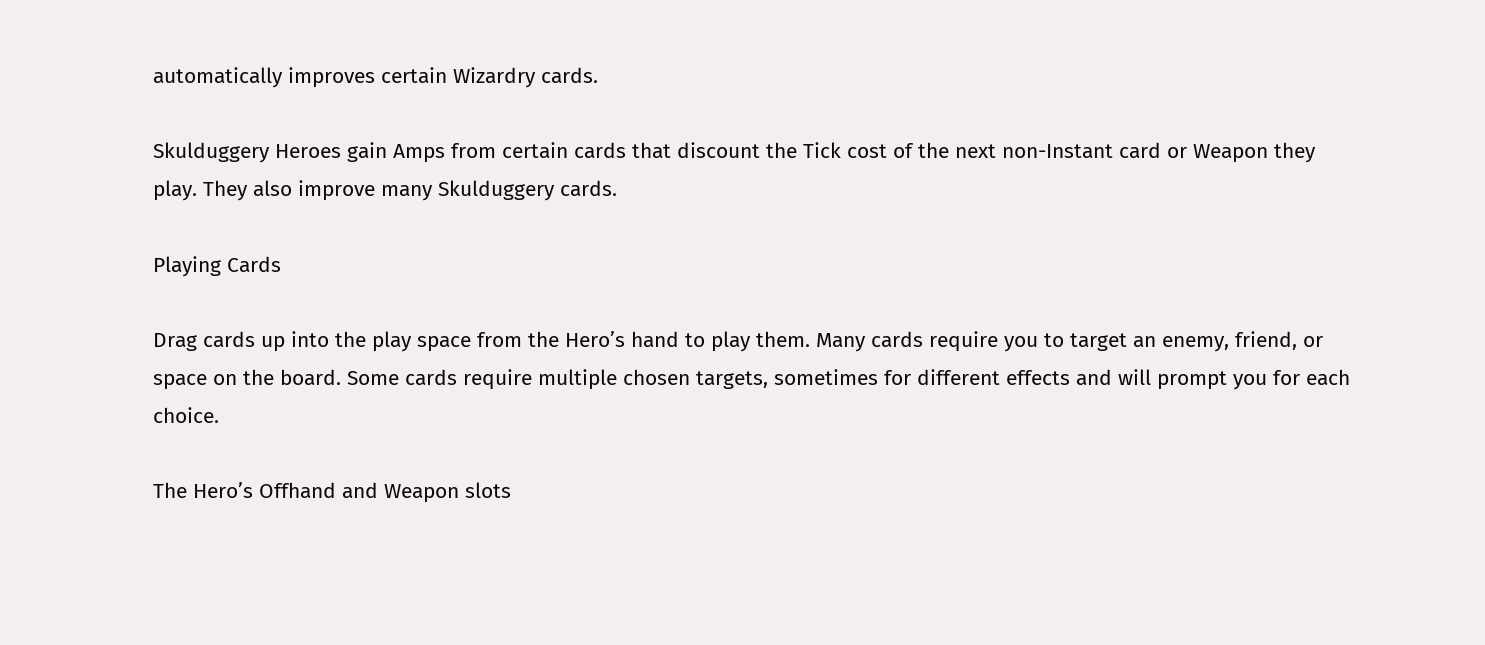automatically improves certain Wizardry cards.

Skulduggery Heroes gain Amps from certain cards that discount the Tick cost of the next non-Instant card or Weapon they play. They also improve many Skulduggery cards.

Playing Cards

Drag cards up into the play space from the Hero’s hand to play them. Many cards require you to target an enemy, friend, or space on the board. Some cards require multiple chosen targets, sometimes for different effects and will prompt you for each choice.

The Hero’s Offhand and Weapon slots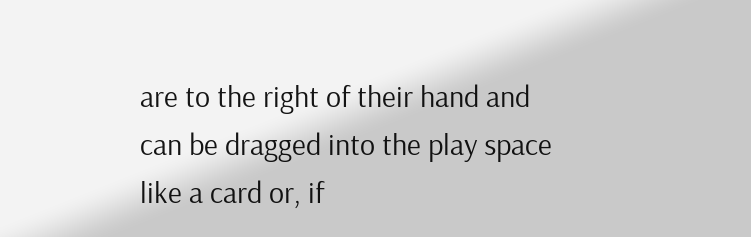are to the right of their hand and can be dragged into the play space like a card or, if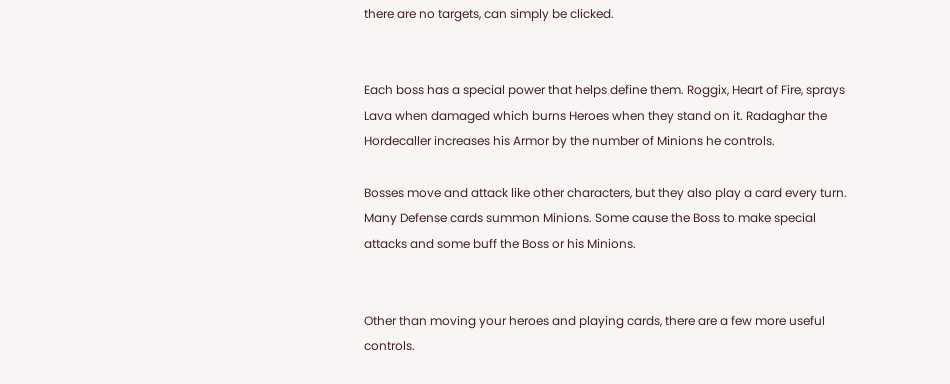there are no targets, can simply be clicked.


Each boss has a special power that helps define them. Roggix, Heart of Fire, sprays Lava when damaged which burns Heroes when they stand on it. Radaghar the Hordecaller increases his Armor by the number of Minions he controls.

Bosses move and attack like other characters, but they also play a card every turn. Many Defense cards summon Minions. Some cause the Boss to make special attacks and some buff the Boss or his Minions.


Other than moving your heroes and playing cards, there are a few more useful controls.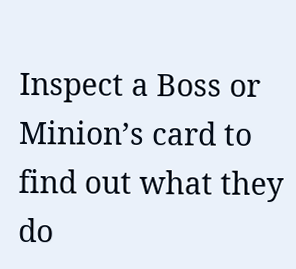Inspect a Boss or Minion’s card to find out what they do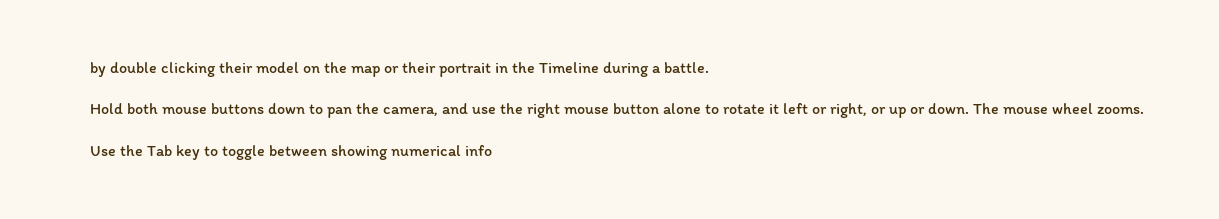by double clicking their model on the map or their portrait in the Timeline during a battle.

Hold both mouse buttons down to pan the camera, and use the right mouse button alone to rotate it left or right, or up or down. The mouse wheel zooms.

Use the Tab key to toggle between showing numerical info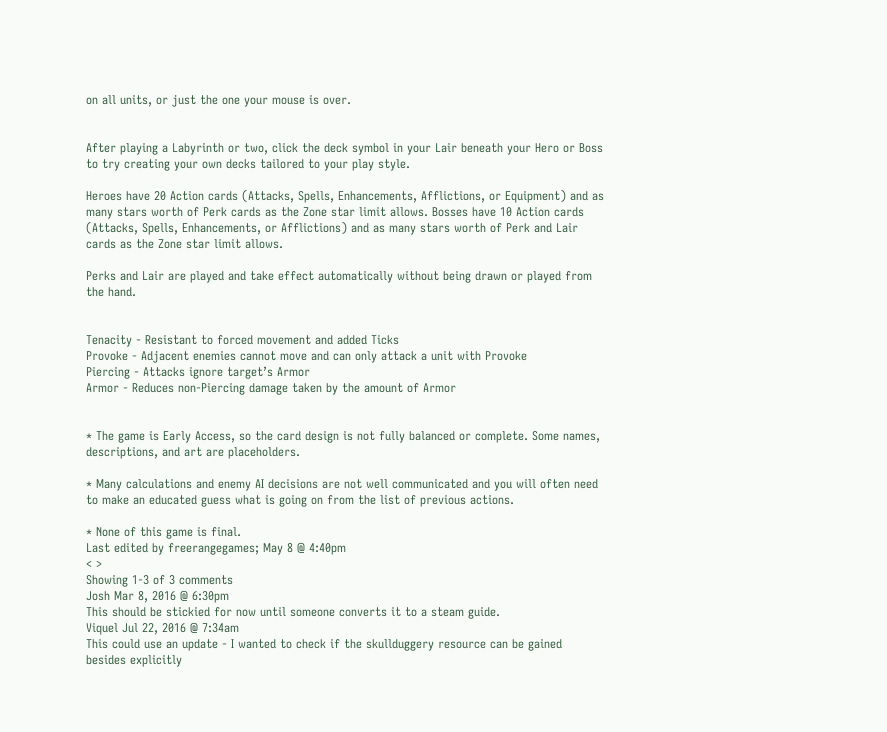on all units, or just the one your mouse is over.


After playing a Labyrinth or two, click the deck symbol in your Lair beneath your Hero or Boss to try creating your own decks tailored to your play style.

Heroes have 20 Action cards (Attacks, Spells, Enhancements, Afflictions, or Equipment) and as many stars worth of Perk cards as the Zone star limit allows. Bosses have 10 Action cards (Attacks, Spells, Enhancements, or Afflictions) and as many stars worth of Perk and Lair cards as the Zone star limit allows.

Perks and Lair are played and take effect automatically without being drawn or played from the hand.


Tenacity - Resistant to forced movement and added Ticks
Provoke - Adjacent enemies cannot move and can only attack a unit with Provoke
Piercing - Attacks ignore target’s Armor
Armor - Reduces non-Piercing damage taken by the amount of Armor


* The game is Early Access, so the card design is not fully balanced or complete. Some names, descriptions, and art are placeholders.

* Many calculations and enemy AI decisions are not well communicated and you will often need to make an educated guess what is going on from the list of previous actions.

* None of this game is final.
Last edited by freerangegames; May 8 @ 4:40pm
< >
Showing 1-3 of 3 comments
Josh Mar 8, 2016 @ 6:30pm
This should be stickied for now until someone converts it to a steam guide.
Viquel Jul 22, 2016 @ 7:34am
This could use an update - I wanted to check if the skullduggery resource can be gained besides explicitly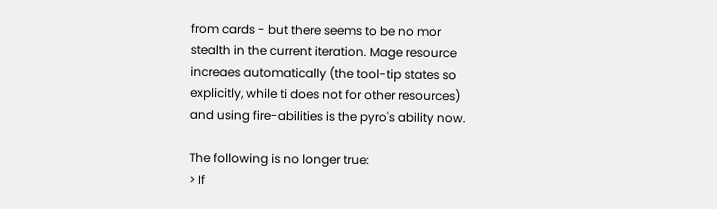from cards - but there seems to be no mor stealth in the current iteration. Mage resource increaes automatically (the tool-tip states so explicitly, while ti does not for other resources) and using fire-abilities is the pyro's ability now.

The following is no longer true:
> If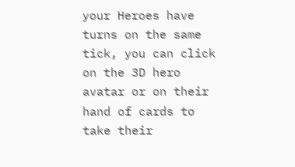your Heroes have turns on the same tick, you can click on the 3D hero avatar or on their hand of cards to take their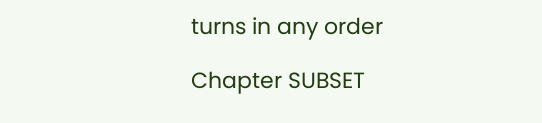turns in any order

Chapter SUBSET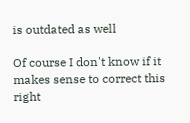is outdated as well

Of course I don't know if it makes sense to correct this right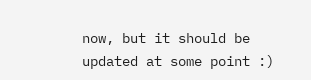now, but it should be updated at some point :)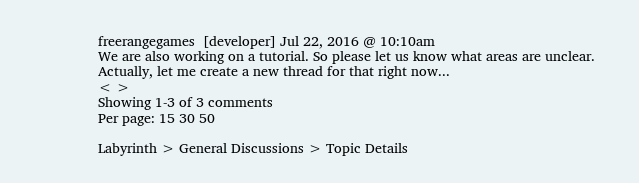freerangegames  [developer] Jul 22, 2016 @ 10:10am
We are also working on a tutorial. So please let us know what areas are unclear. Actually, let me create a new thread for that right now...
< >
Showing 1-3 of 3 comments
Per page: 15 30 50

Labyrinth > General Discussions > Topic Details